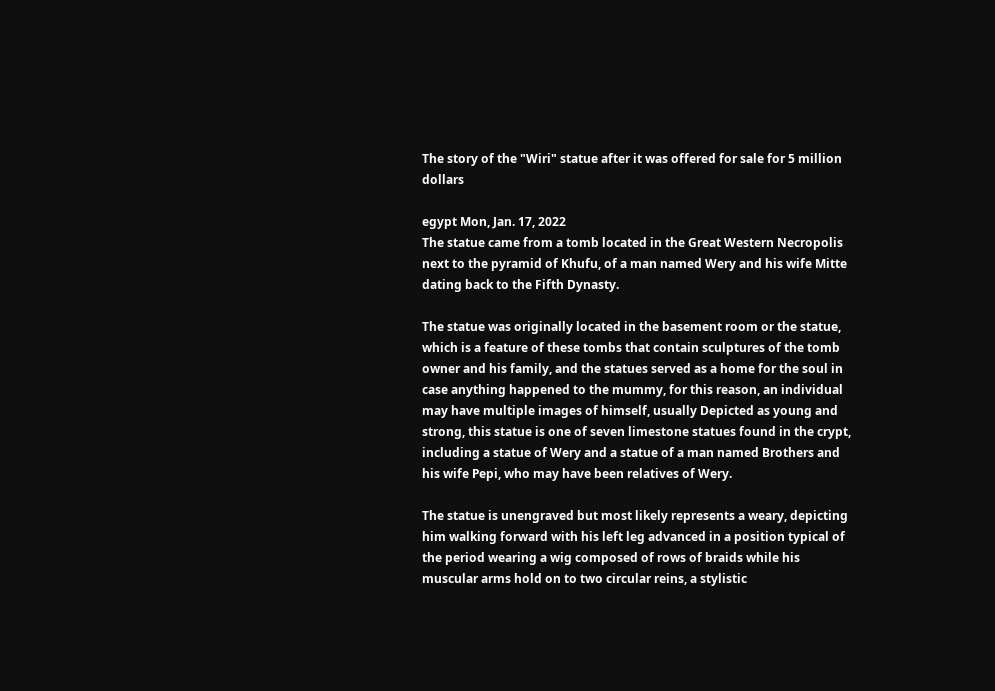The story of the "Wiri" statue after it was offered for sale for 5 million dollars

egypt Mon, Jan. 17, 2022
The statue came from a tomb located in the Great Western Necropolis next to the pyramid of Khufu, of a man named Wery and his wife Mitte dating back to the Fifth Dynasty.

The statue was originally located in the basement room or the statue, which is a feature of these tombs that contain sculptures of the tomb owner and his family, and the statues served as a home for the soul in case anything happened to the mummy, for this reason, an individual may have multiple images of himself, usually Depicted as young and strong, this statue is one of seven limestone statues found in the crypt, including a statue of Wery and a statue of a man named Brothers and his wife Pepi, who may have been relatives of Wery.

The statue is unengraved but most likely represents a weary, depicting him walking forward with his left leg advanced in a position typical of the period wearing a wig composed of rows of braids while his muscular arms hold on to two circular reins, a stylistic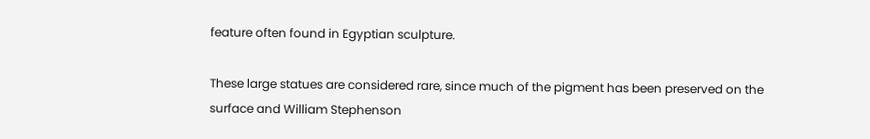feature often found in Egyptian sculpture.

These large statues are considered rare, since much of the pigment has been preserved on the surface and William Stephenson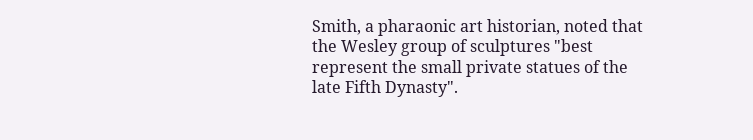Smith, a pharaonic art historian, noted that the Wesley group of sculptures "best represent the small private statues of the late Fifth Dynasty".